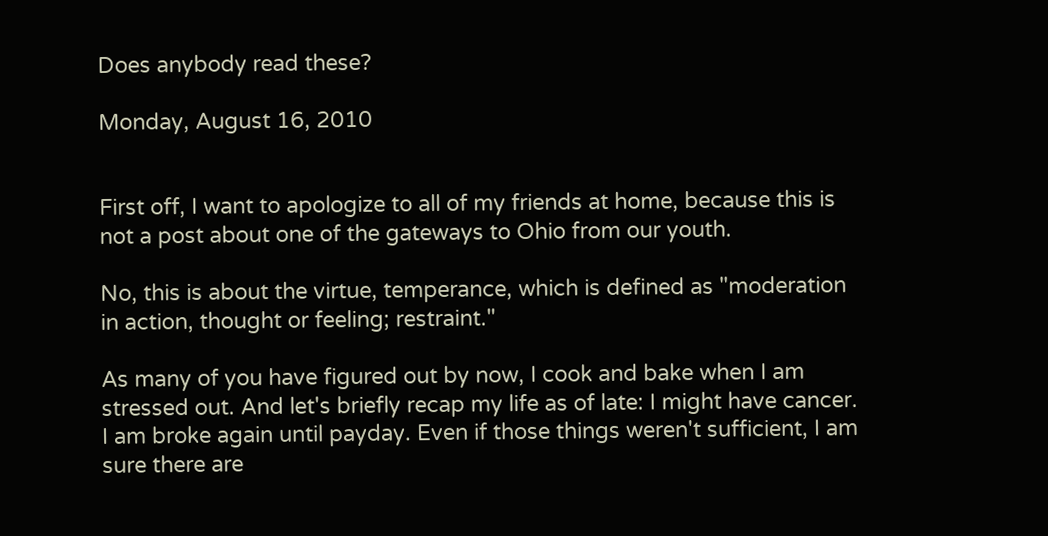Does anybody read these?

Monday, August 16, 2010


First off, I want to apologize to all of my friends at home, because this is not a post about one of the gateways to Ohio from our youth.

No, this is about the virtue, temperance, which is defined as "moderation in action, thought or feeling; restraint."

As many of you have figured out by now, I cook and bake when I am stressed out. And let's briefly recap my life as of late: I might have cancer. I am broke again until payday. Even if those things weren't sufficient, I am sure there are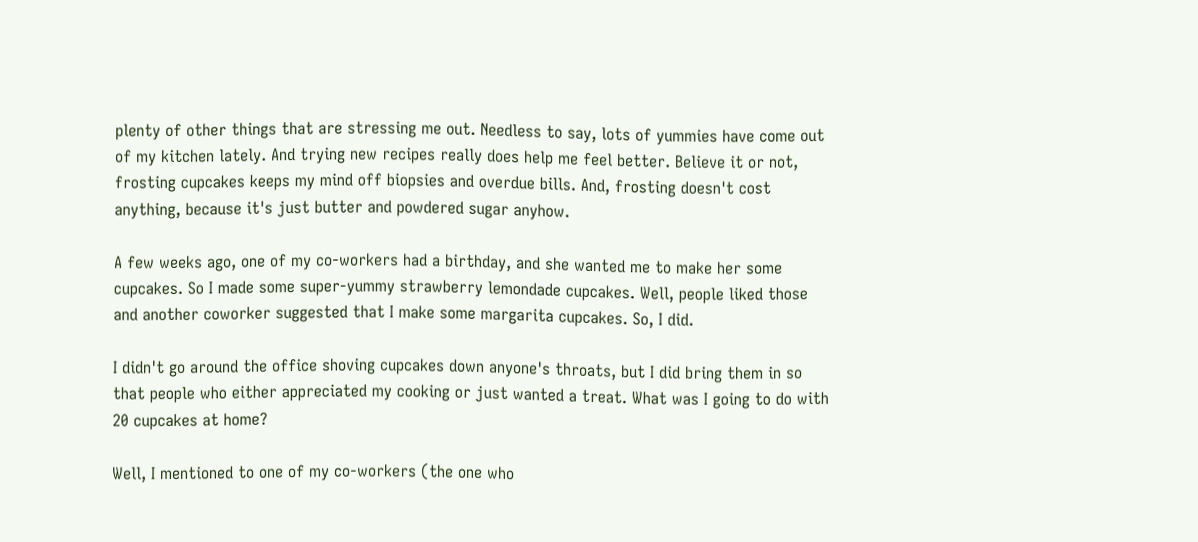plenty of other things that are stressing me out. Needless to say, lots of yummies have come out of my kitchen lately. And trying new recipes really does help me feel better. Believe it or not, frosting cupcakes keeps my mind off biopsies and overdue bills. And, frosting doesn't cost anything, because it's just butter and powdered sugar anyhow.

A few weeks ago, one of my co-workers had a birthday, and she wanted me to make her some cupcakes. So I made some super-yummy strawberry lemondade cupcakes. Well, people liked those and another coworker suggested that I make some margarita cupcakes. So, I did.

I didn't go around the office shoving cupcakes down anyone's throats, but I did bring them in so that people who either appreciated my cooking or just wanted a treat. What was I going to do with 20 cupcakes at home?

Well, I mentioned to one of my co-workers (the one who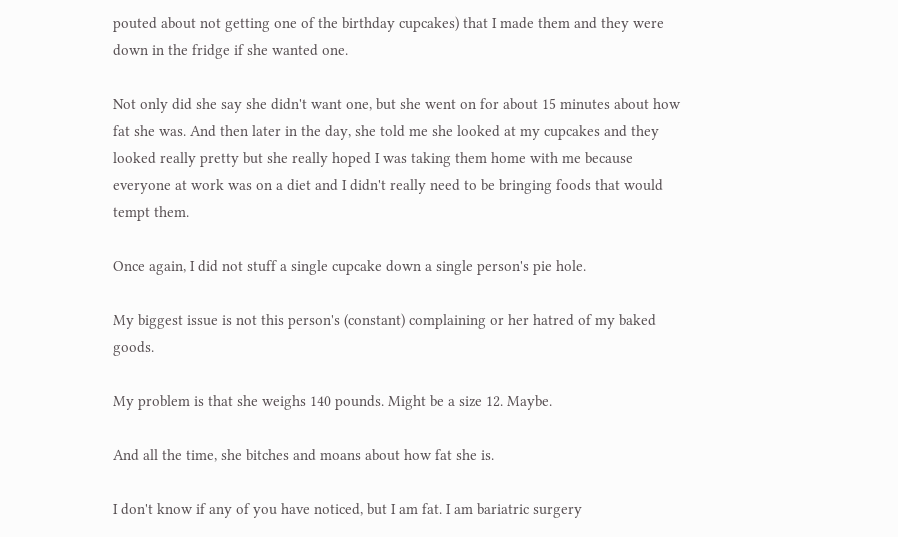pouted about not getting one of the birthday cupcakes) that I made them and they were down in the fridge if she wanted one.

Not only did she say she didn't want one, but she went on for about 15 minutes about how fat she was. And then later in the day, she told me she looked at my cupcakes and they looked really pretty but she really hoped I was taking them home with me because everyone at work was on a diet and I didn't really need to be bringing foods that would tempt them.

Once again, I did not stuff a single cupcake down a single person's pie hole.

My biggest issue is not this person's (constant) complaining or her hatred of my baked goods.

My problem is that she weighs 140 pounds. Might be a size 12. Maybe.

And all the time, she bitches and moans about how fat she is.

I don't know if any of you have noticed, but I am fat. I am bariatric surgery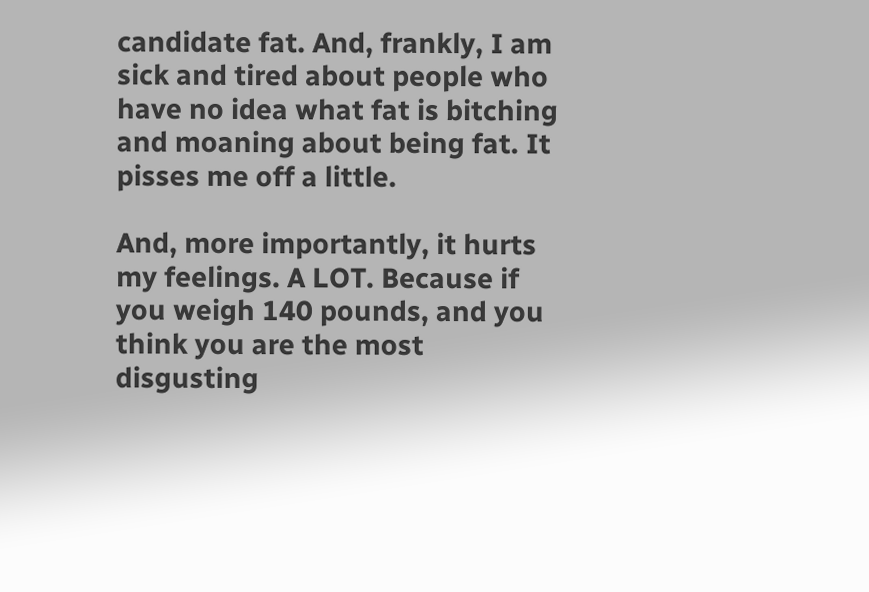candidate fat. And, frankly, I am sick and tired about people who have no idea what fat is bitching and moaning about being fat. It pisses me off a little.

And, more importantly, it hurts my feelings. A LOT. Because if you weigh 140 pounds, and you think you are the most disgusting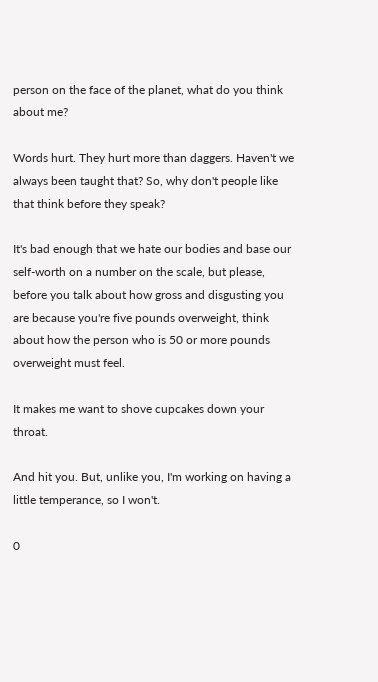person on the face of the planet, what do you think about me?

Words hurt. They hurt more than daggers. Haven't we always been taught that? So, why don't people like that think before they speak?

It's bad enough that we hate our bodies and base our self-worth on a number on the scale, but please, before you talk about how gross and disgusting you are because you're five pounds overweight, think about how the person who is 50 or more pounds overweight must feel.

It makes me want to shove cupcakes down your throat.

And hit you. But, unlike you, I'm working on having a little temperance, so I won't.

0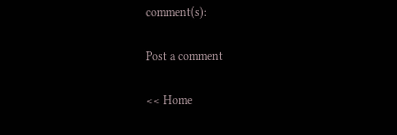comment(s):

Post a comment

<< Home